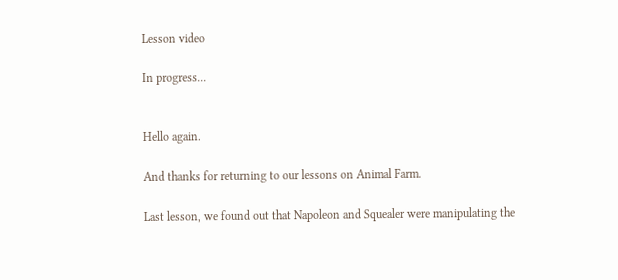Lesson video

In progress...


Hello again.

And thanks for returning to our lessons on Animal Farm.

Last lesson, we found out that Napoleon and Squealer were manipulating the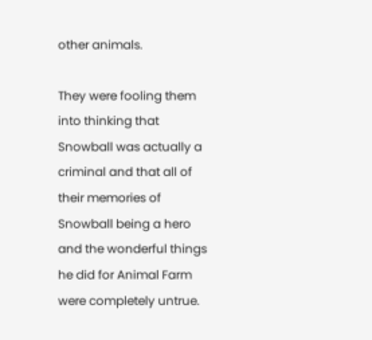other animals.

They were fooling them into thinking that Snowball was actually a criminal and that all of their memories of Snowball being a hero and the wonderful things he did for Animal Farm were completely untrue.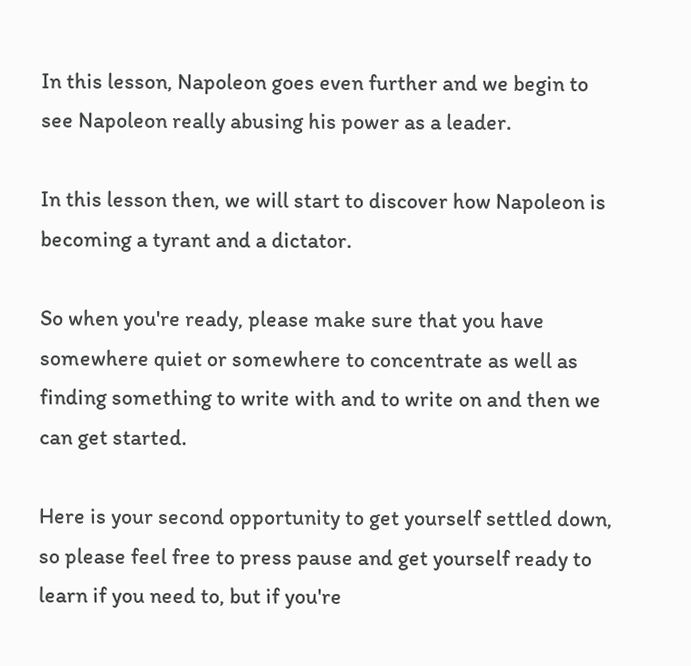In this lesson, Napoleon goes even further and we begin to see Napoleon really abusing his power as a leader.

In this lesson then, we will start to discover how Napoleon is becoming a tyrant and a dictator.

So when you're ready, please make sure that you have somewhere quiet or somewhere to concentrate as well as finding something to write with and to write on and then we can get started.

Here is your second opportunity to get yourself settled down, so please feel free to press pause and get yourself ready to learn if you need to, but if you're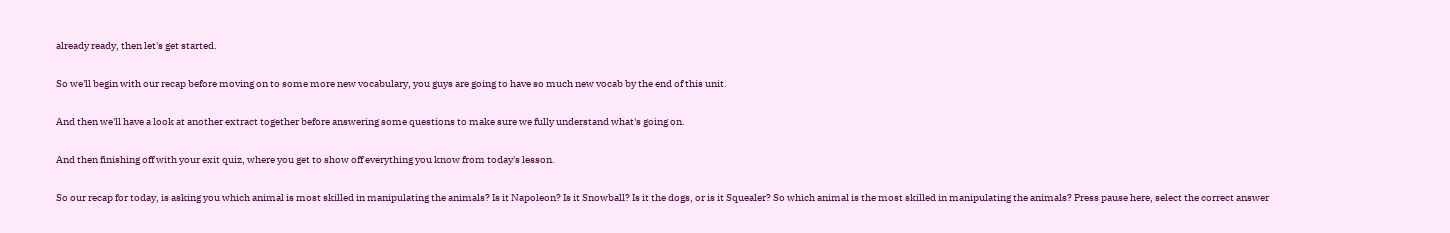already ready, then let's get started.

So we'll begin with our recap before moving on to some more new vocabulary, you guys are going to have so much new vocab by the end of this unit.

And then we'll have a look at another extract together before answering some questions to make sure we fully understand what's going on.

And then finishing off with your exit quiz, where you get to show off everything you know from today's lesson.

So our recap for today, is asking you which animal is most skilled in manipulating the animals? Is it Napoleon? Is it Snowball? Is it the dogs, or is it Squealer? So which animal is the most skilled in manipulating the animals? Press pause here, select the correct answer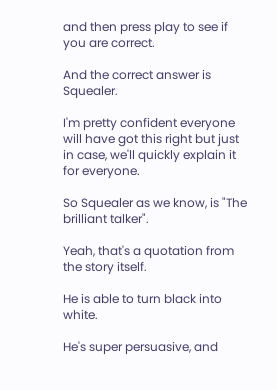and then press play to see if you are correct.

And the correct answer is Squealer.

I'm pretty confident everyone will have got this right but just in case, we'll quickly explain it for everyone.

So Squealer as we know, is "The brilliant talker".

Yeah, that's a quotation from the story itself.

He is able to turn black into white.

He's super persuasive, and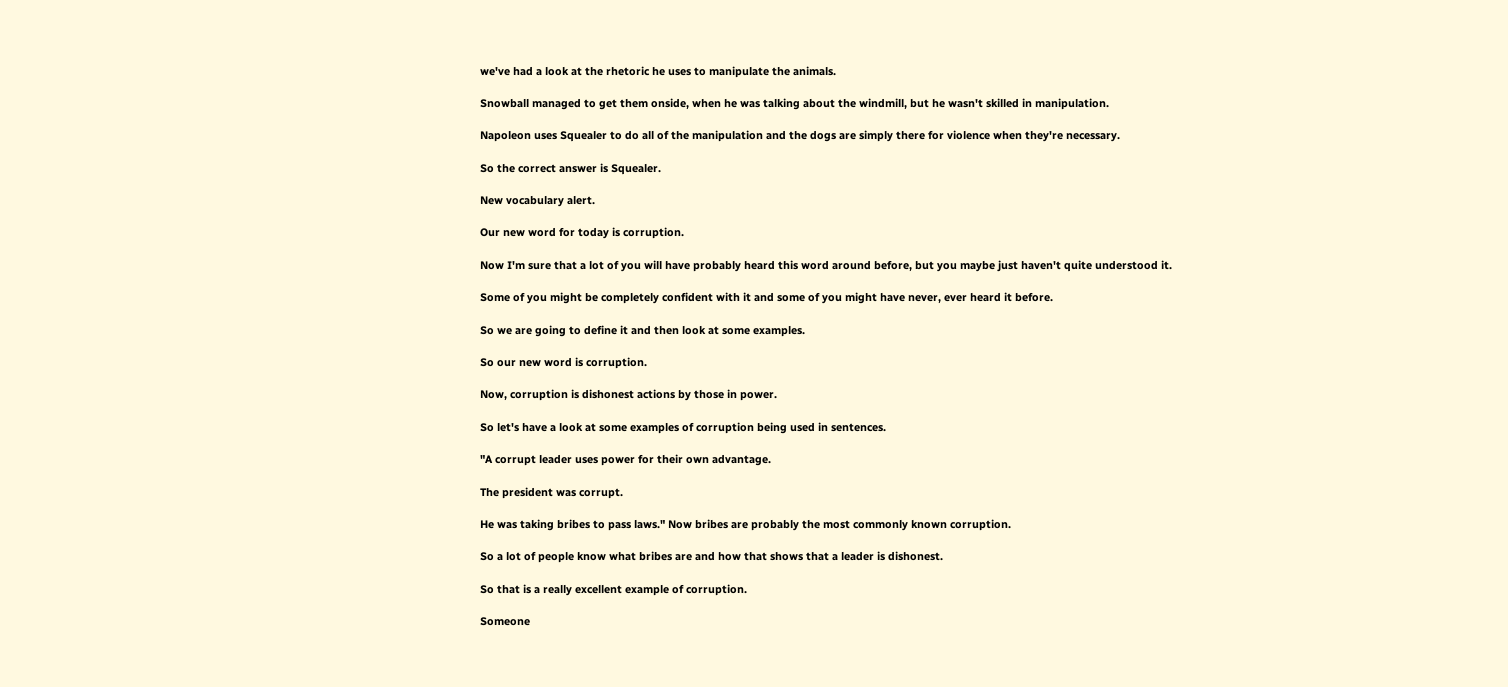we've had a look at the rhetoric he uses to manipulate the animals.

Snowball managed to get them onside, when he was talking about the windmill, but he wasn't skilled in manipulation.

Napoleon uses Squealer to do all of the manipulation and the dogs are simply there for violence when they're necessary.

So the correct answer is Squealer.

New vocabulary alert.

Our new word for today is corruption.

Now I'm sure that a lot of you will have probably heard this word around before, but you maybe just haven't quite understood it.

Some of you might be completely confident with it and some of you might have never, ever heard it before.

So we are going to define it and then look at some examples.

So our new word is corruption.

Now, corruption is dishonest actions by those in power.

So let's have a look at some examples of corruption being used in sentences.

"A corrupt leader uses power for their own advantage.

The president was corrupt.

He was taking bribes to pass laws." Now bribes are probably the most commonly known corruption.

So a lot of people know what bribes are and how that shows that a leader is dishonest.

So that is a really excellent example of corruption.

Someone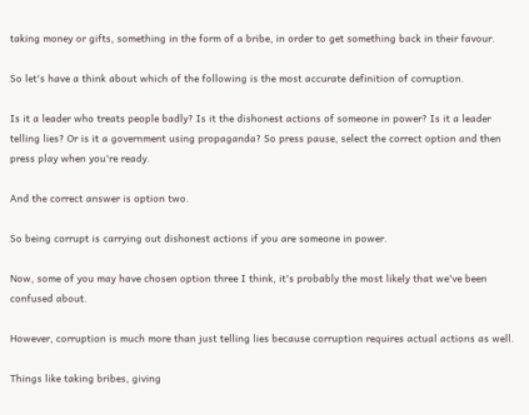taking money or gifts, something in the form of a bribe, in order to get something back in their favour.

So let's have a think about which of the following is the most accurate definition of corruption.

Is it a leader who treats people badly? Is it the dishonest actions of someone in power? Is it a leader telling lies? Or is it a government using propaganda? So press pause, select the correct option and then press play when you're ready.

And the correct answer is option two.

So being corrupt is carrying out dishonest actions if you are someone in power.

Now, some of you may have chosen option three I think, it's probably the most likely that we've been confused about.

However, corruption is much more than just telling lies because corruption requires actual actions as well.

Things like taking bribes, giving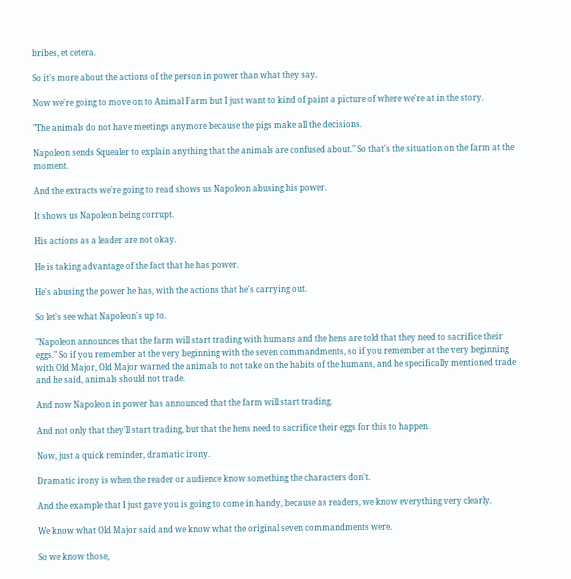bribes, et cetera.

So it's more about the actions of the person in power than what they say.

Now we're going to move on to Animal Farm but I just want to kind of paint a picture of where we're at in the story.

"The animals do not have meetings anymore because the pigs make all the decisions.

Napoleon sends Squealer to explain anything that the animals are confused about." So that's the situation on the farm at the moment.

And the extracts we're going to read shows us Napoleon abusing his power.

It shows us Napoleon being corrupt.

His actions as a leader are not okay.

He is taking advantage of the fact that he has power.

He's abusing the power he has, with the actions that he's carrying out.

So let's see what Napoleon's up to.

"Napoleon announces that the farm will start trading with humans and the hens are told that they need to sacrifice their eggs." So if you remember at the very beginning with the seven commandments, so if you remember at the very beginning with Old Major, Old Major warned the animals to not take on the habits of the humans, and he specifically mentioned trade and he said, animals should not trade.

And now Napoleon in power has announced that the farm will start trading.

And not only that they'll start trading, but that the hens need to sacrifice their eggs for this to happen.

Now, just a quick reminder, dramatic irony.

Dramatic irony is when the reader or audience know something the characters don't.

And the example that I just gave you is going to come in handy, because as readers, we know everything very clearly.

We know what Old Major said and we know what the original seven commandments were.

So we know those,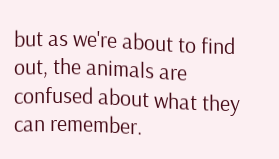but as we're about to find out, the animals are confused about what they can remember.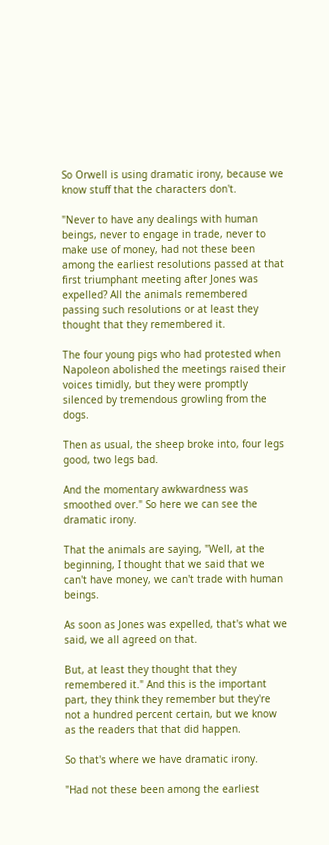So Orwell is using dramatic irony, because we know stuff that the characters don't.

"Never to have any dealings with human beings, never to engage in trade, never to make use of money, had not these been among the earliest resolutions passed at that first triumphant meeting after Jones was expelled? All the animals remembered passing such resolutions or at least they thought that they remembered it.

The four young pigs who had protested when Napoleon abolished the meetings raised their voices timidly, but they were promptly silenced by tremendous growling from the dogs.

Then as usual, the sheep broke into, four legs good, two legs bad.

And the momentary awkwardness was smoothed over." So here we can see the dramatic irony.

That the animals are saying, "Well, at the beginning, I thought that we said that we can't have money, we can't trade with human beings.

As soon as Jones was expelled, that's what we said, we all agreed on that.

But, at least they thought that they remembered it." And this is the important part, they think they remember but they're not a hundred percent certain, but we know as the readers that that did happen.

So that's where we have dramatic irony.

"Had not these been among the earliest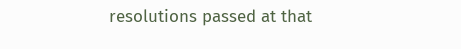resolutions passed at that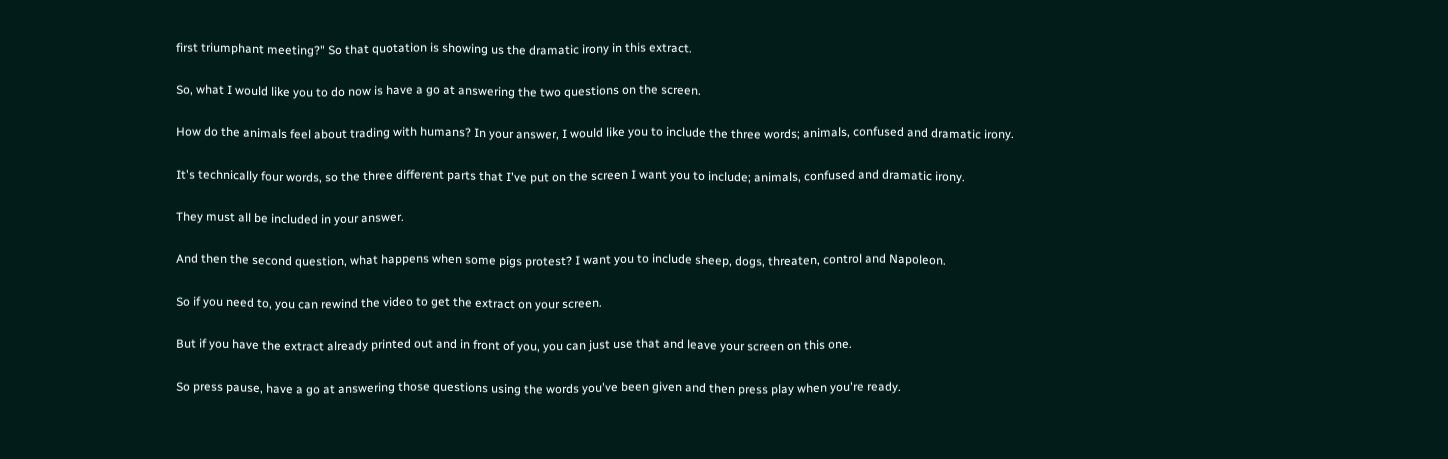first triumphant meeting?" So that quotation is showing us the dramatic irony in this extract.

So, what I would like you to do now is have a go at answering the two questions on the screen.

How do the animals feel about trading with humans? In your answer, I would like you to include the three words; animals, confused and dramatic irony.

It's technically four words, so the three different parts that I've put on the screen I want you to include; animals, confused and dramatic irony.

They must all be included in your answer.

And then the second question, what happens when some pigs protest? I want you to include sheep, dogs, threaten, control and Napoleon.

So if you need to, you can rewind the video to get the extract on your screen.

But if you have the extract already printed out and in front of you, you can just use that and leave your screen on this one.

So press pause, have a go at answering those questions using the words you've been given and then press play when you're ready.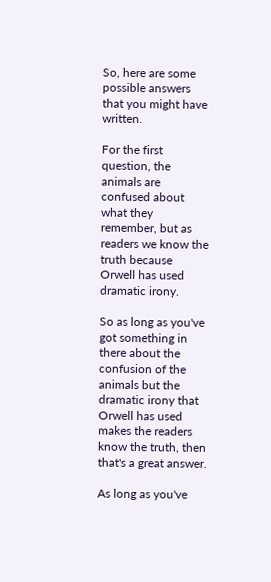So, here are some possible answers that you might have written.

For the first question, the animals are confused about what they remember, but as readers we know the truth because Orwell has used dramatic irony.

So as long as you've got something in there about the confusion of the animals but the dramatic irony that Orwell has used makes the readers know the truth, then that's a great answer.

As long as you've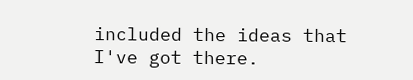included the ideas that I've got there.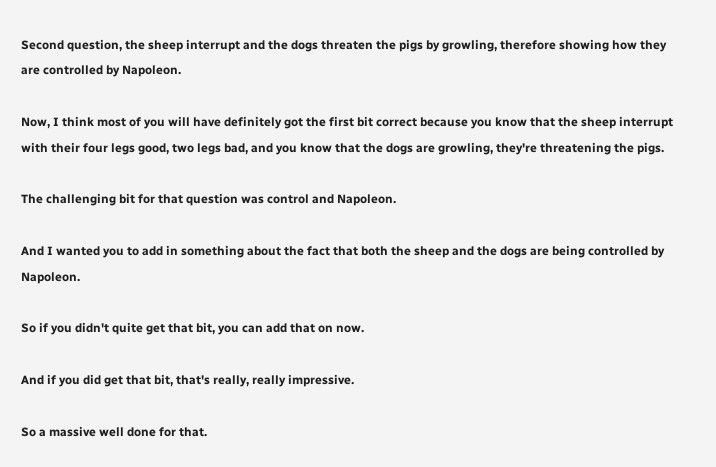Second question, the sheep interrupt and the dogs threaten the pigs by growling, therefore showing how they are controlled by Napoleon.

Now, I think most of you will have definitely got the first bit correct because you know that the sheep interrupt with their four legs good, two legs bad, and you know that the dogs are growling, they're threatening the pigs.

The challenging bit for that question was control and Napoleon.

And I wanted you to add in something about the fact that both the sheep and the dogs are being controlled by Napoleon.

So if you didn't quite get that bit, you can add that on now.

And if you did get that bit, that's really, really impressive.

So a massive well done for that.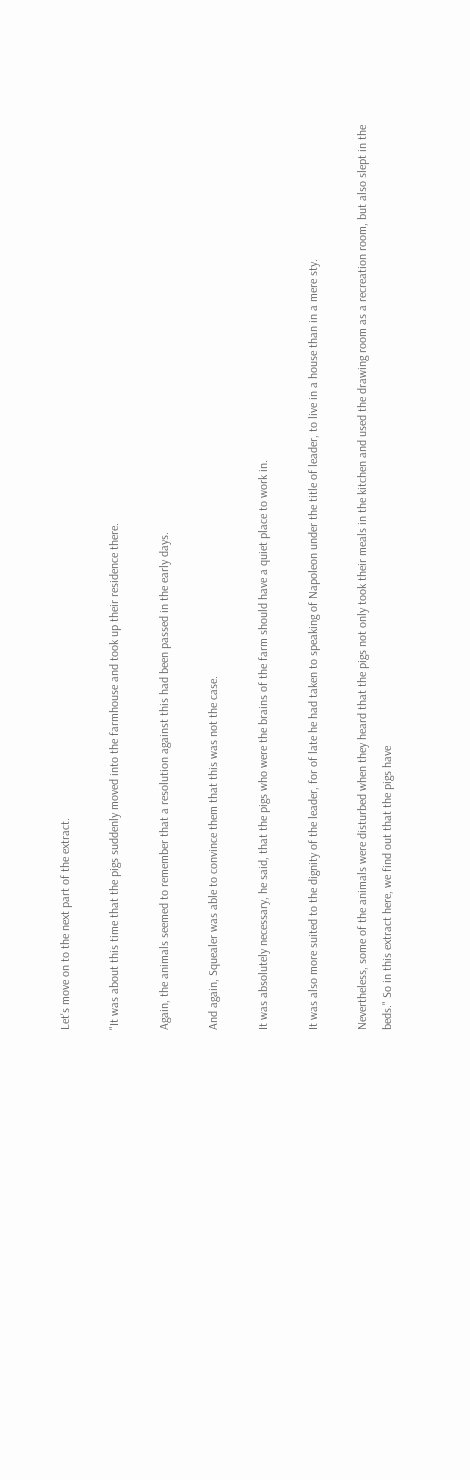Let's move on to the next part of the extract.

"It was about this time that the pigs suddenly moved into the farmhouse and took up their residence there.

Again, the animals seemed to remember that a resolution against this had been passed in the early days.

And again, Squealer was able to convince them that this was not the case.

It was absolutely necessary, he said, that the pigs who were the brains of the farm should have a quiet place to work in.

It was also more suited to the dignity of the leader, for of late he had taken to speaking of Napoleon under the title of leader, to live in a house than in a mere sty.

Nevertheless, some of the animals were disturbed when they heard that the pigs not only took their meals in the kitchen and used the drawing room as a recreation room, but also slept in the beds." So in this extract here, we find out that the pigs have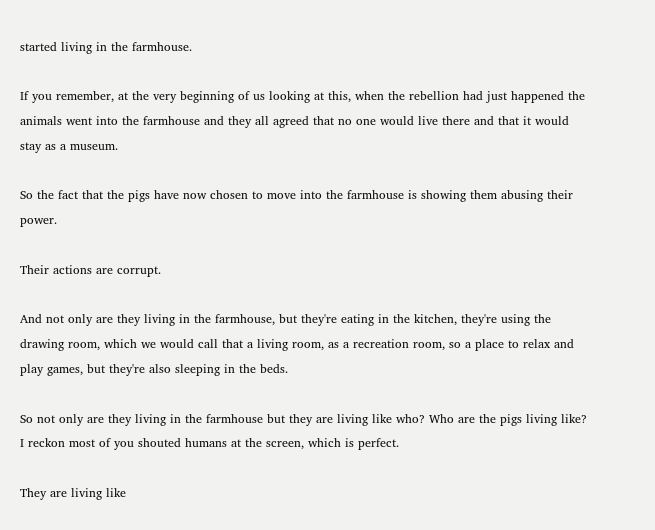started living in the farmhouse.

If you remember, at the very beginning of us looking at this, when the rebellion had just happened the animals went into the farmhouse and they all agreed that no one would live there and that it would stay as a museum.

So the fact that the pigs have now chosen to move into the farmhouse is showing them abusing their power.

Their actions are corrupt.

And not only are they living in the farmhouse, but they're eating in the kitchen, they're using the drawing room, which we would call that a living room, as a recreation room, so a place to relax and play games, but they're also sleeping in the beds.

So not only are they living in the farmhouse but they are living like who? Who are the pigs living like? I reckon most of you shouted humans at the screen, which is perfect.

They are living like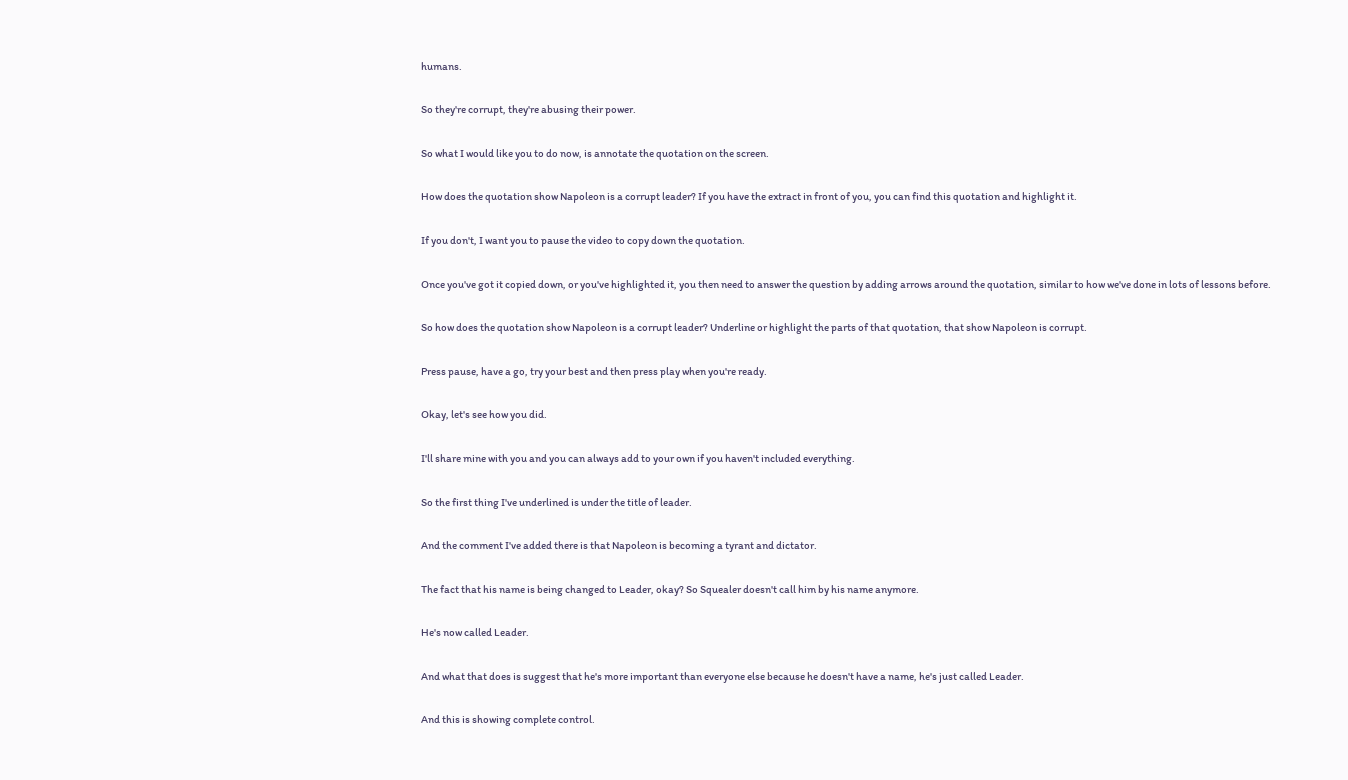humans.

So they're corrupt, they're abusing their power.

So what I would like you to do now, is annotate the quotation on the screen.

How does the quotation show Napoleon is a corrupt leader? If you have the extract in front of you, you can find this quotation and highlight it.

If you don't, I want you to pause the video to copy down the quotation.

Once you've got it copied down, or you've highlighted it, you then need to answer the question by adding arrows around the quotation, similar to how we've done in lots of lessons before.

So how does the quotation show Napoleon is a corrupt leader? Underline or highlight the parts of that quotation, that show Napoleon is corrupt.

Press pause, have a go, try your best and then press play when you're ready.

Okay, let's see how you did.

I'll share mine with you and you can always add to your own if you haven't included everything.

So the first thing I've underlined is under the title of leader.

And the comment I've added there is that Napoleon is becoming a tyrant and dictator.

The fact that his name is being changed to Leader, okay? So Squealer doesn't call him by his name anymore.

He's now called Leader.

And what that does is suggest that he's more important than everyone else because he doesn't have a name, he's just called Leader.

And this is showing complete control.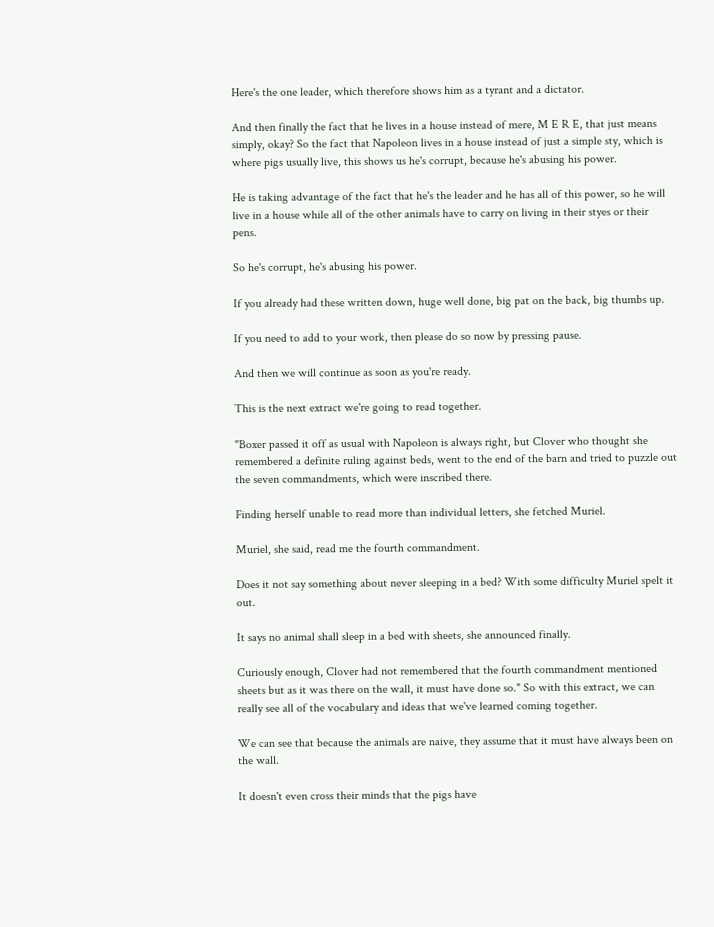Here's the one leader, which therefore shows him as a tyrant and a dictator.

And then finally the fact that he lives in a house instead of mere, M E R E, that just means simply, okay? So the fact that Napoleon lives in a house instead of just a simple sty, which is where pigs usually live, this shows us he's corrupt, because he's abusing his power.

He is taking advantage of the fact that he's the leader and he has all of this power, so he will live in a house while all of the other animals have to carry on living in their styes or their pens.

So he's corrupt, he's abusing his power.

If you already had these written down, huge well done, big pat on the back, big thumbs up.

If you need to add to your work, then please do so now by pressing pause.

And then we will continue as soon as you're ready.

This is the next extract we're going to read together.

"Boxer passed it off as usual with Napoleon is always right, but Clover who thought she remembered a definite ruling against beds, went to the end of the barn and tried to puzzle out the seven commandments, which were inscribed there.

Finding herself unable to read more than individual letters, she fetched Muriel.

Muriel, she said, read me the fourth commandment.

Does it not say something about never sleeping in a bed? With some difficulty Muriel spelt it out.

It says no animal shall sleep in a bed with sheets, she announced finally.

Curiously enough, Clover had not remembered that the fourth commandment mentioned sheets but as it was there on the wall, it must have done so." So with this extract, we can really see all of the vocabulary and ideas that we've learned coming together.

We can see that because the animals are naive, they assume that it must have always been on the wall.

It doesn't even cross their minds that the pigs have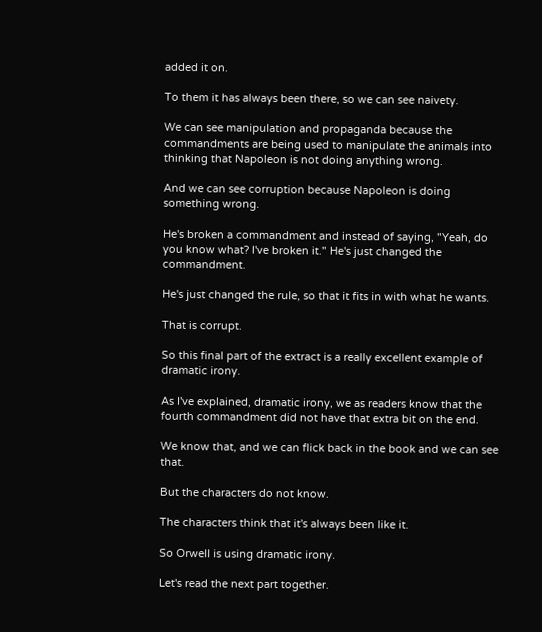added it on.

To them it has always been there, so we can see naivety.

We can see manipulation and propaganda because the commandments are being used to manipulate the animals into thinking that Napoleon is not doing anything wrong.

And we can see corruption because Napoleon is doing something wrong.

He's broken a commandment and instead of saying, "Yeah, do you know what? I've broken it." He's just changed the commandment.

He's just changed the rule, so that it fits in with what he wants.

That is corrupt.

So this final part of the extract is a really excellent example of dramatic irony.

As I've explained, dramatic irony, we as readers know that the fourth commandment did not have that extra bit on the end.

We know that, and we can flick back in the book and we can see that.

But the characters do not know.

The characters think that it's always been like it.

So Orwell is using dramatic irony.

Let's read the next part together.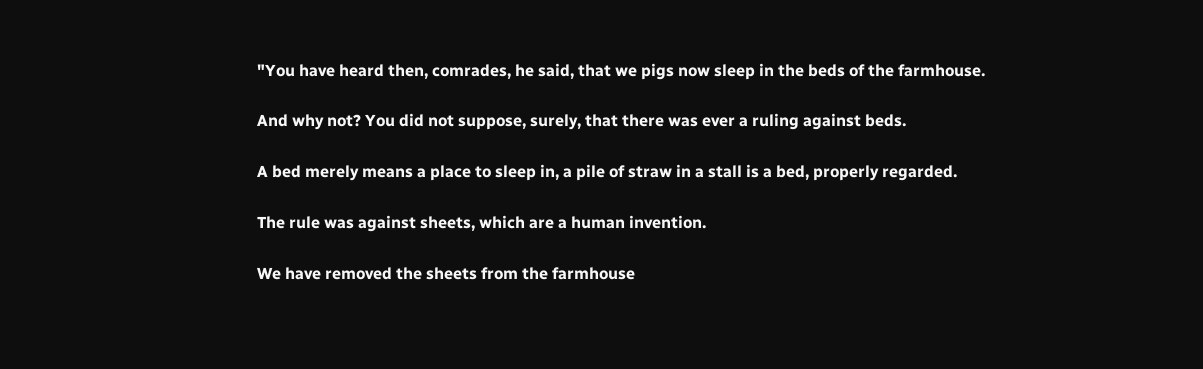"You have heard then, comrades, he said, that we pigs now sleep in the beds of the farmhouse.

And why not? You did not suppose, surely, that there was ever a ruling against beds.

A bed merely means a place to sleep in, a pile of straw in a stall is a bed, properly regarded.

The rule was against sheets, which are a human invention.

We have removed the sheets from the farmhouse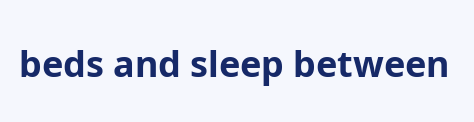beds and sleep between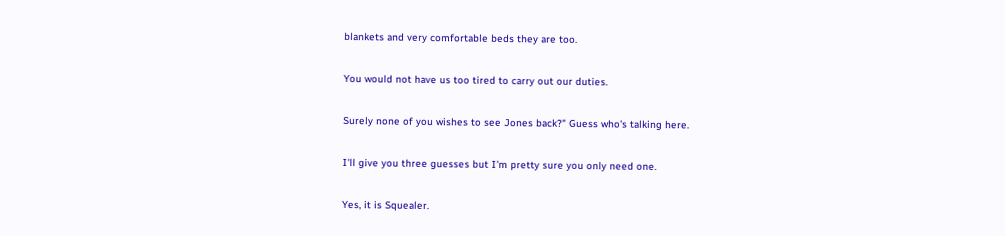blankets and very comfortable beds they are too.

You would not have us too tired to carry out our duties.

Surely none of you wishes to see Jones back?" Guess who's talking here.

I'll give you three guesses but I'm pretty sure you only need one.

Yes, it is Squealer.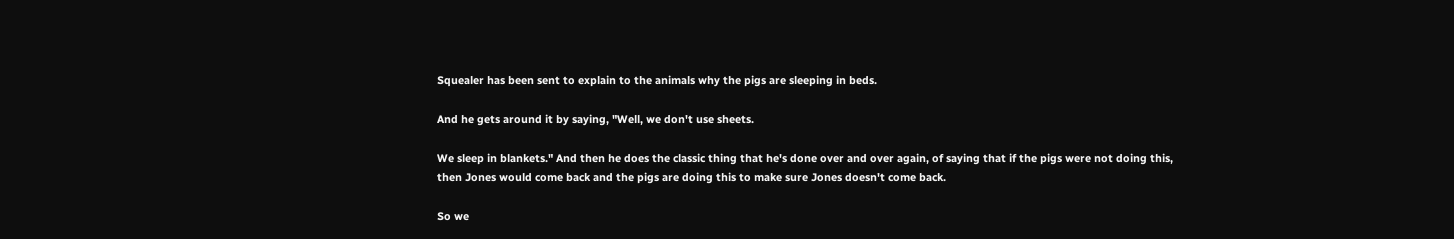Squealer has been sent to explain to the animals why the pigs are sleeping in beds.

And he gets around it by saying, "Well, we don't use sheets.

We sleep in blankets." And then he does the classic thing that he's done over and over again, of saying that if the pigs were not doing this, then Jones would come back and the pigs are doing this to make sure Jones doesn't come back.

So we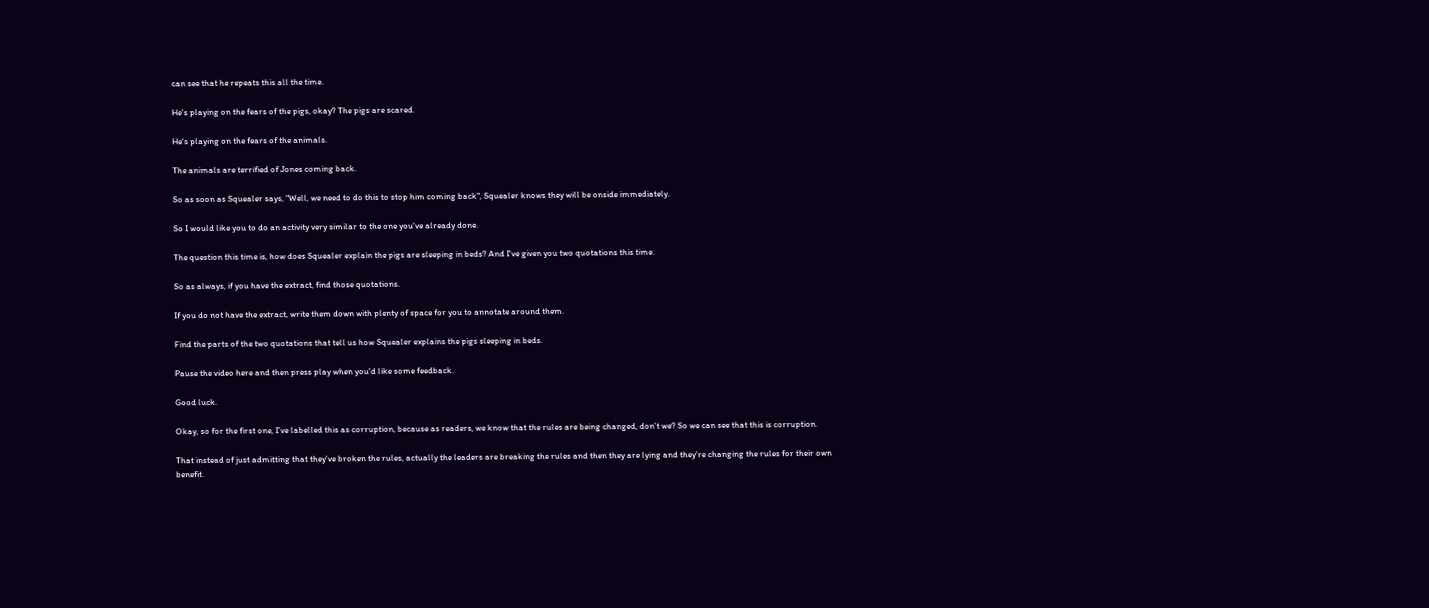can see that he repeats this all the time.

He's playing on the fears of the pigs, okay? The pigs are scared.

He's playing on the fears of the animals.

The animals are terrified of Jones coming back.

So as soon as Squealer says, "Well, we need to do this to stop him coming back", Squealer knows they will be onside immediately.

So I would like you to do an activity very similar to the one you've already done.

The question this time is, how does Squealer explain the pigs are sleeping in beds? And I've given you two quotations this time.

So as always, if you have the extract, find those quotations.

If you do not have the extract, write them down with plenty of space for you to annotate around them.

Find the parts of the two quotations that tell us how Squealer explains the pigs sleeping in beds.

Pause the video here and then press play when you'd like some feedback.

Good luck.

Okay, so for the first one, I've labelled this as corruption, because as readers, we know that the rules are being changed, don't we? So we can see that this is corruption.

That instead of just admitting that they've broken the rules, actually the leaders are breaking the rules and then they are lying and they're changing the rules for their own benefit.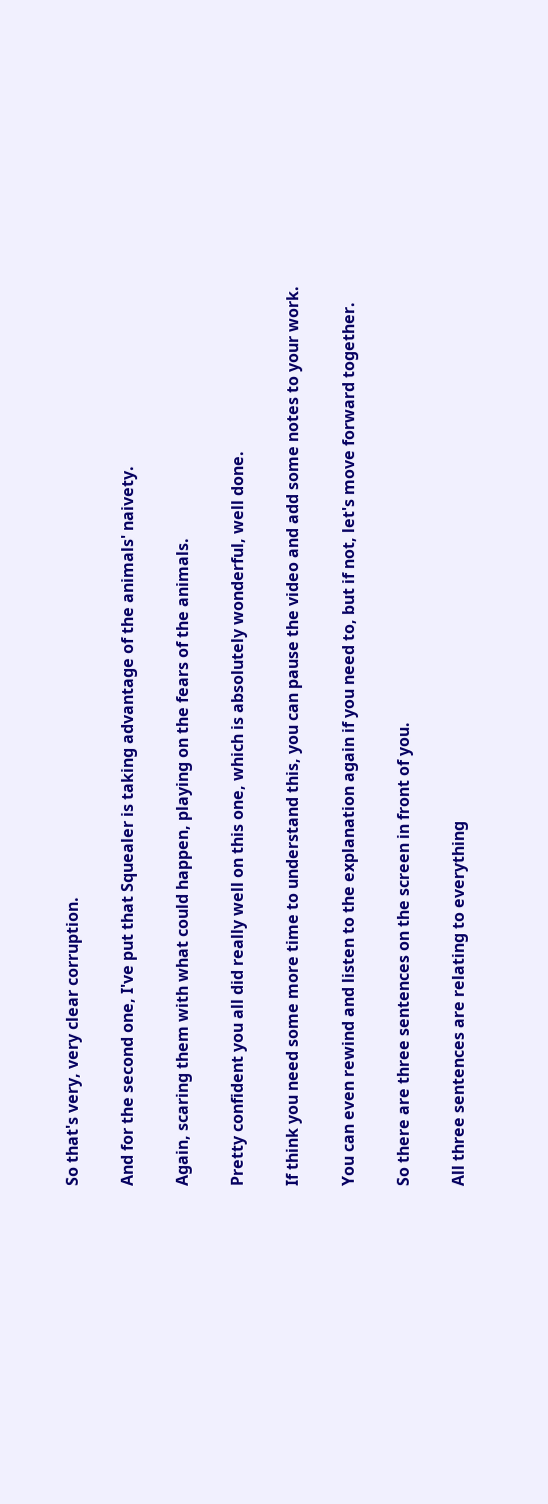So that's very, very clear corruption.

And for the second one, I've put that Squealer is taking advantage of the animals' naivety.

Again, scaring them with what could happen, playing on the fears of the animals.

Pretty confident you all did really well on this one, which is absolutely wonderful, well done.

If think you need some more time to understand this, you can pause the video and add some notes to your work.

You can even rewind and listen to the explanation again if you need to, but if not, let's move forward together.

So there are three sentences on the screen in front of you.

All three sentences are relating to everything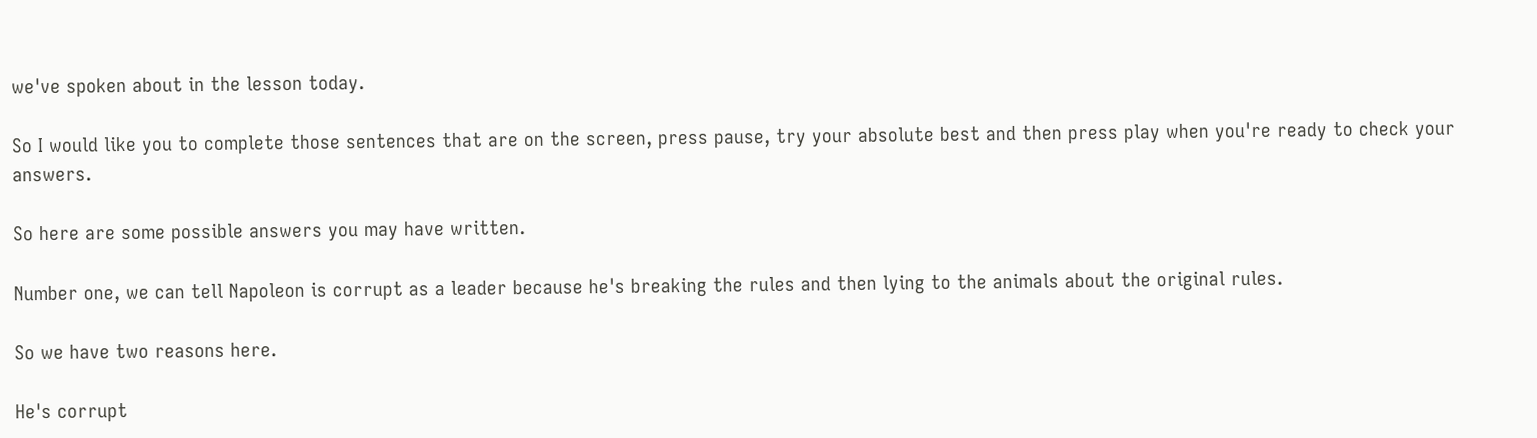we've spoken about in the lesson today.

So I would like you to complete those sentences that are on the screen, press pause, try your absolute best and then press play when you're ready to check your answers.

So here are some possible answers you may have written.

Number one, we can tell Napoleon is corrupt as a leader because he's breaking the rules and then lying to the animals about the original rules.

So we have two reasons here.

He's corrupt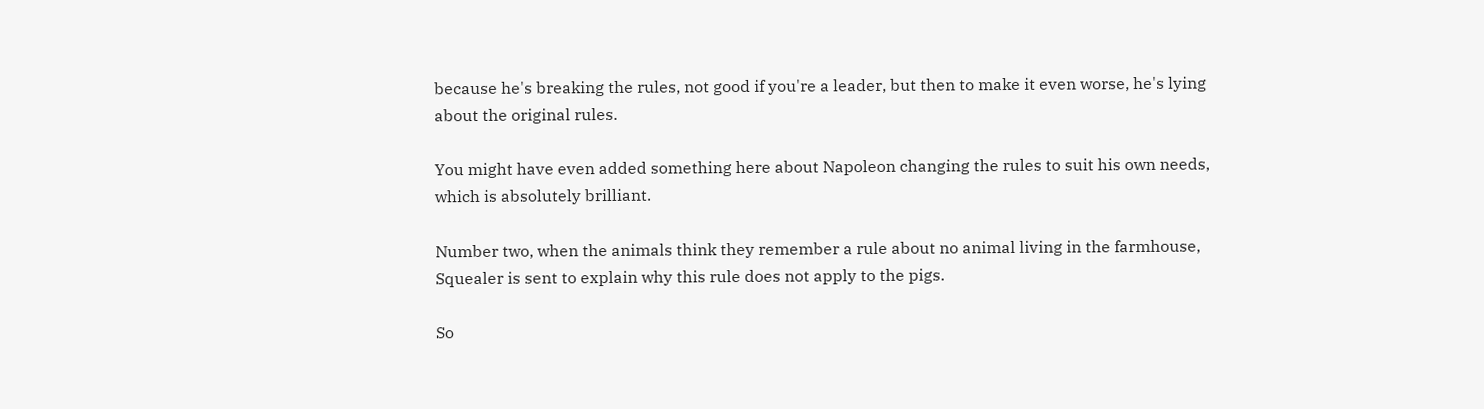because he's breaking the rules, not good if you're a leader, but then to make it even worse, he's lying about the original rules.

You might have even added something here about Napoleon changing the rules to suit his own needs, which is absolutely brilliant.

Number two, when the animals think they remember a rule about no animal living in the farmhouse, Squealer is sent to explain why this rule does not apply to the pigs.

So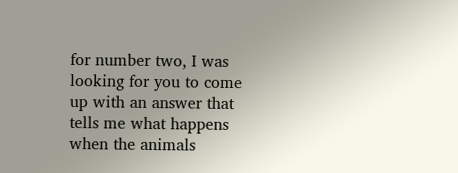for number two, I was looking for you to come up with an answer that tells me what happens when the animals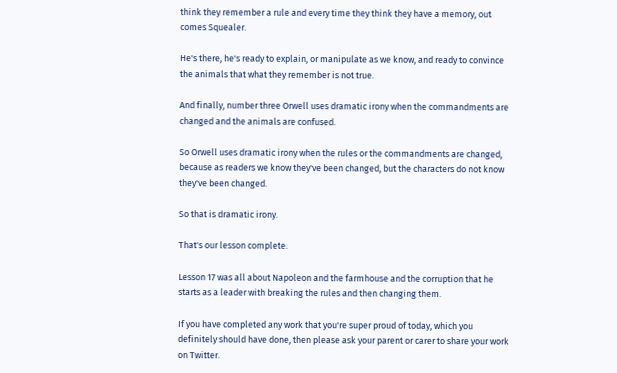think they remember a rule and every time they think they have a memory, out comes Squealer.

He's there, he's ready to explain, or manipulate as we know, and ready to convince the animals that what they remember is not true.

And finally, number three Orwell uses dramatic irony when the commandments are changed and the animals are confused.

So Orwell uses dramatic irony when the rules or the commandments are changed, because as readers we know they've been changed, but the characters do not know they've been changed.

So that is dramatic irony.

That's our lesson complete.

Lesson 17 was all about Napoleon and the farmhouse and the corruption that he starts as a leader with breaking the rules and then changing them.

If you have completed any work that you're super proud of today, which you definitely should have done, then please ask your parent or carer to share your work on Twitter.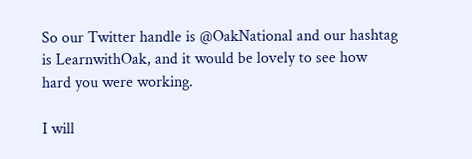So our Twitter handle is @OakNational and our hashtag is LearnwithOak, and it would be lovely to see how hard you were working.

I will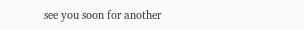see you soon for another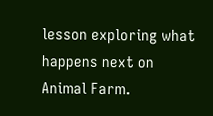lesson exploring what happens next on Animal Farm.